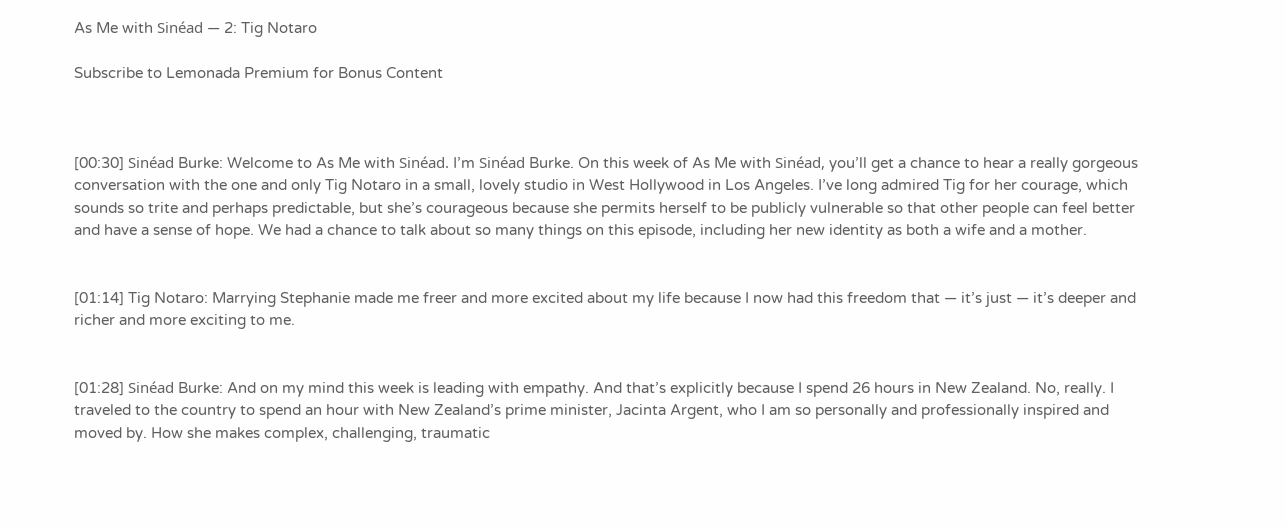As Me with Sinéad — 2: Tig Notaro

Subscribe to Lemonada Premium for Bonus Content



[00:30] Sinéad Burke: Welcome to As Me with Sinéad. I’m Sinéad Burke. On this week of As Me with Sinéad, you’ll get a chance to hear a really gorgeous conversation with the one and only Tig Notaro in a small, lovely studio in West Hollywood in Los Angeles. I’ve long admired Tig for her courage, which sounds so trite and perhaps predictable, but she’s courageous because she permits herself to be publicly vulnerable so that other people can feel better and have a sense of hope. We had a chance to talk about so many things on this episode, including her new identity as both a wife and a mother.


[01:14] Tig Notaro: Marrying Stephanie made me freer and more excited about my life because I now had this freedom that — it’s just — it’s deeper and richer and more exciting to me.


[01:28] Sinéad Burke: And on my mind this week is leading with empathy. And that’s explicitly because I spend 26 hours in New Zealand. No, really. I traveled to the country to spend an hour with New Zealand’s prime minister, Jacinta Argent, who I am so personally and professionally inspired and moved by. How she makes complex, challenging, traumatic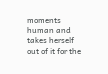moments human and takes herself out of it for the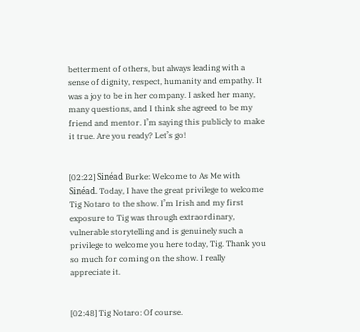betterment of others, but always leading with a sense of dignity, respect, humanity and empathy. It was a joy to be in her company. I asked her many, many questions, and I think she agreed to be my friend and mentor. I’m saying this publicly to make it true. Are you ready? Let’s go!


[02:22] Sinéad Burke: Welcome to As Me with Sinéad. Today, I have the great privilege to welcome Tig Notaro to the show. I’m Irish and my first exposure to Tig was through extraordinary, vulnerable storytelling and is genuinely such a privilege to welcome you here today, Tig. Thank you so much for coming on the show. I really appreciate it.


[02:48] Tig Notaro: Of course.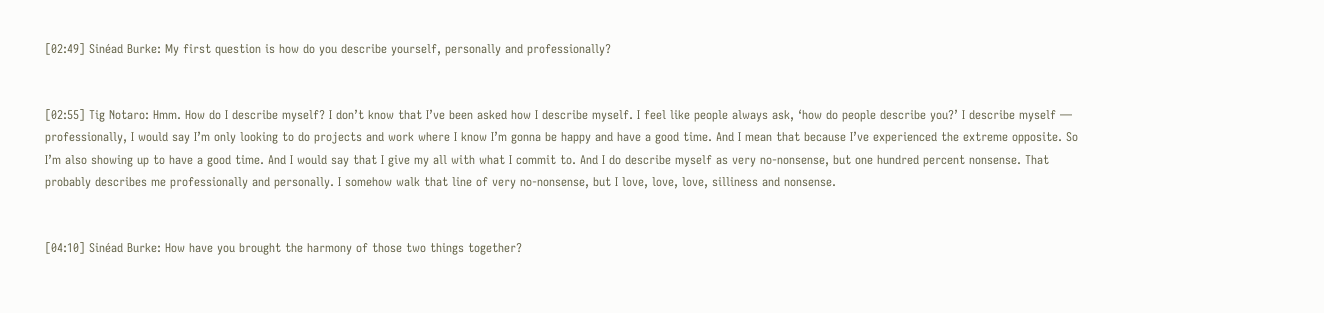[02:49] Sinéad Burke: My first question is how do you describe yourself, personally and professionally?


[02:55] Tig Notaro: Hmm. How do I describe myself? I don’t know that I’ve been asked how I describe myself. I feel like people always ask, ‘how do people describe you?’ I describe myself — professionally, I would say I’m only looking to do projects and work where I know I’m gonna be happy and have a good time. And I mean that because I’ve experienced the extreme opposite. So I’m also showing up to have a good time. And I would say that I give my all with what I commit to. And I do describe myself as very no-nonsense, but one hundred percent nonsense. That probably describes me professionally and personally. I somehow walk that line of very no-nonsense, but I love, love, love, silliness and nonsense.


[04:10] Sinéad Burke: How have you brought the harmony of those two things together?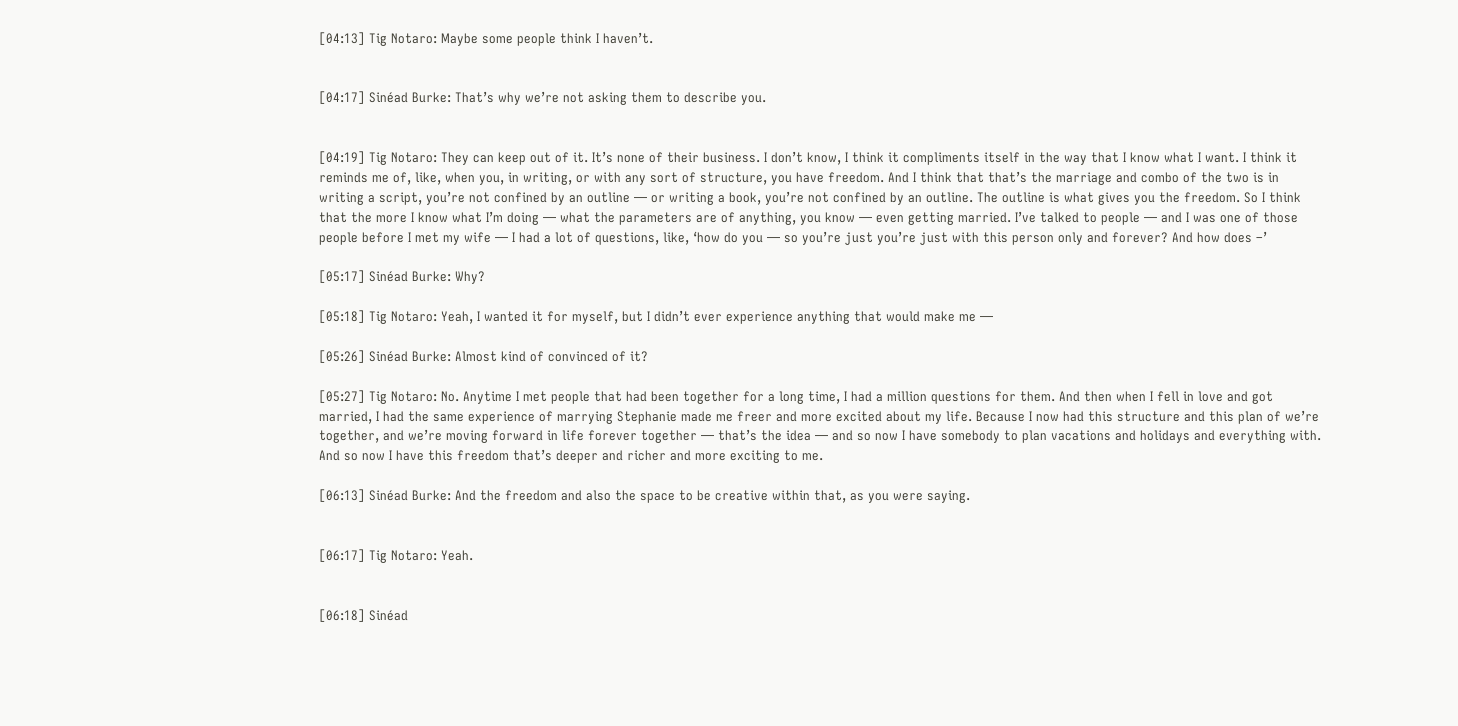[04:13] Tig Notaro: Maybe some people think I haven’t.


[04:17] Sinéad Burke: That’s why we’re not asking them to describe you.


[04:19] Tig Notaro: They can keep out of it. It’s none of their business. I don’t know, I think it compliments itself in the way that I know what I want. I think it reminds me of, like, when you, in writing, or with any sort of structure, you have freedom. And I think that that’s the marriage and combo of the two is in writing a script, you’re not confined by an outline — or writing a book, you’re not confined by an outline. The outline is what gives you the freedom. So I think that the more I know what I’m doing — what the parameters are of anything, you know — even getting married. I’ve talked to people — and I was one of those people before I met my wife — I had a lot of questions, like, ‘how do you — so you’re just you’re just with this person only and forever? And how does –’

[05:17] Sinéad Burke: Why?

[05:18] Tig Notaro: Yeah, I wanted it for myself, but I didn’t ever experience anything that would make me —

[05:26] Sinéad Burke: Almost kind of convinced of it?

[05:27] Tig Notaro: No. Anytime I met people that had been together for a long time, I had a million questions for them. And then when I fell in love and got married, I had the same experience of marrying Stephanie made me freer and more excited about my life. Because I now had this structure and this plan of we’re together, and we’re moving forward in life forever together — that’s the idea — and so now I have somebody to plan vacations and holidays and everything with. And so now I have this freedom that’s deeper and richer and more exciting to me.

[06:13] Sinéad Burke: And the freedom and also the space to be creative within that, as you were saying.


[06:17] Tig Notaro: Yeah.


[06:18] Sinéad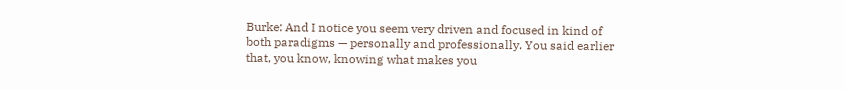Burke: And I notice you seem very driven and focused in kind of both paradigms — personally and professionally. You said earlier that, you know, knowing what makes you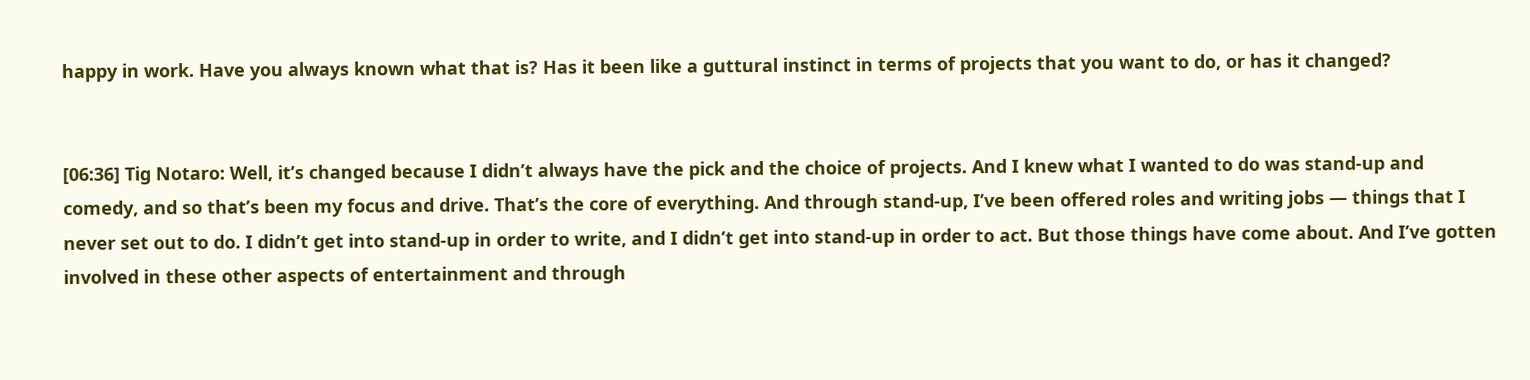happy in work. Have you always known what that is? Has it been like a guttural instinct in terms of projects that you want to do, or has it changed?


[06:36] Tig Notaro: Well, it’s changed because I didn’t always have the pick and the choice of projects. And I knew what I wanted to do was stand-up and comedy, and so that’s been my focus and drive. That’s the core of everything. And through stand-up, I’ve been offered roles and writing jobs — things that I never set out to do. I didn’t get into stand-up in order to write, and I didn’t get into stand-up in order to act. But those things have come about. And I’ve gotten involved in these other aspects of entertainment and through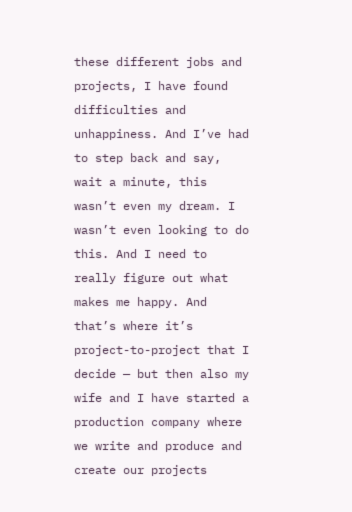these different jobs and projects, I have found difficulties and unhappiness. And I’ve had to step back and say, wait a minute, this wasn’t even my dream. I wasn’t even looking to do this. And I need to really figure out what makes me happy. And that’s where it’s project-to-project that I decide — but then also my wife and I have started a production company where we write and produce and create our projects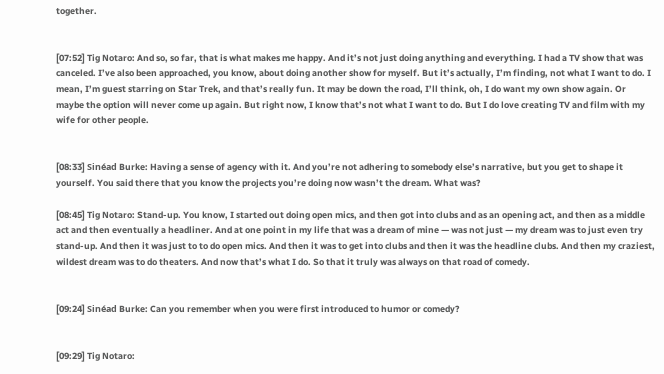together.


[07:52] Tig Notaro: And so, so far, that is what makes me happy. And it’s not just doing anything and everything. I had a TV show that was canceled. I’ve also been approached, you know, about doing another show for myself. But it’s actually, I’m finding, not what I want to do. I mean, I’m guest starring on Star Trek, and that’s really fun. It may be down the road, I’ll think, oh, I do want my own show again. Or maybe the option will never come up again. But right now, I know that’s not what I want to do. But I do love creating TV and film with my wife for other people.


[08:33] Sinéad Burke: Having a sense of agency with it. And you’re not adhering to somebody else’s narrative, but you get to shape it yourself. You said there that you know the projects you’re doing now wasn’t the dream. What was?

[08:45] Tig Notaro: Stand-up. You know, I started out doing open mics, and then got into clubs and as an opening act, and then as a middle act and then eventually a headliner. And at one point in my life that was a dream of mine — was not just — my dream was to just even try stand-up. And then it was just to to do open mics. And then it was to get into clubs and then it was the headline clubs. And then my craziest, wildest dream was to do theaters. And now that’s what I do. So that it truly was always on that road of comedy.


[09:24] Sinéad Burke: Can you remember when you were first introduced to humor or comedy?


[09:29] Tig Notaro: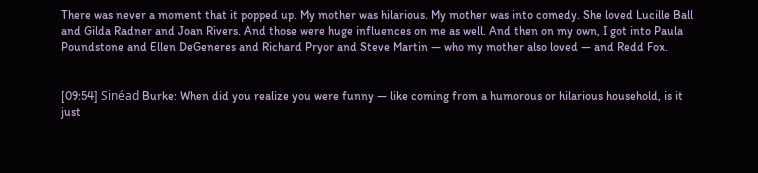There was never a moment that it popped up. My mother was hilarious. My mother was into comedy. She loved Lucille Ball and Gilda Radner and Joan Rivers. And those were huge influences on me as well. And then on my own, I got into Paula Poundstone and Ellen DeGeneres and Richard Pryor and Steve Martin — who my mother also loved — and Redd Fox.


[09:54] Sinéad Burke: When did you realize you were funny — like coming from a humorous or hilarious household, is it just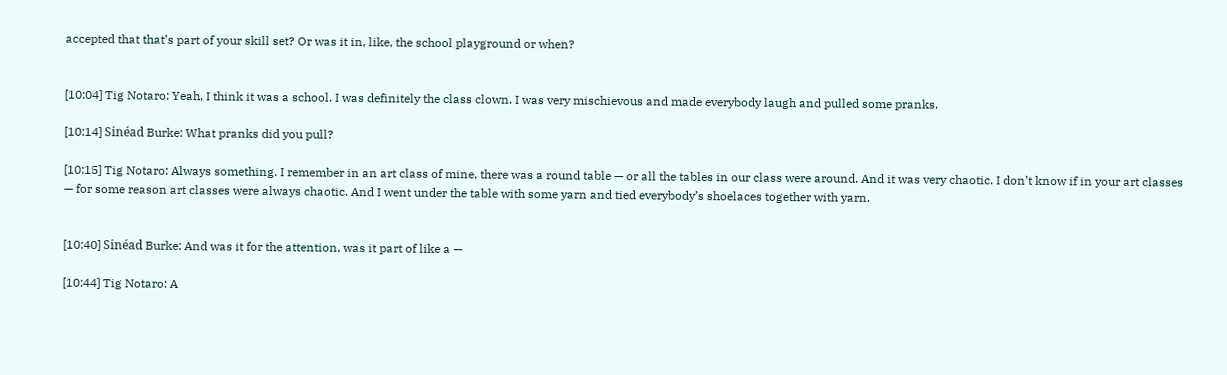accepted that that’s part of your skill set? Or was it in, like, the school playground or when?


[10:04] Tig Notaro: Yeah, I think it was a school. I was definitely the class clown. I was very mischievous and made everybody laugh and pulled some pranks.

[10:14] Sinéad Burke: What pranks did you pull?

[10:15] Tig Notaro: Always something. I remember in an art class of mine, there was a round table — or all the tables in our class were around. And it was very chaotic. I don’t know if in your art classes — for some reason art classes were always chaotic. And I went under the table with some yarn and tied everybody’s shoelaces together with yarn.


[10:40] Sinéad Burke: And was it for the attention, was it part of like a —

[10:44] Tig Notaro: A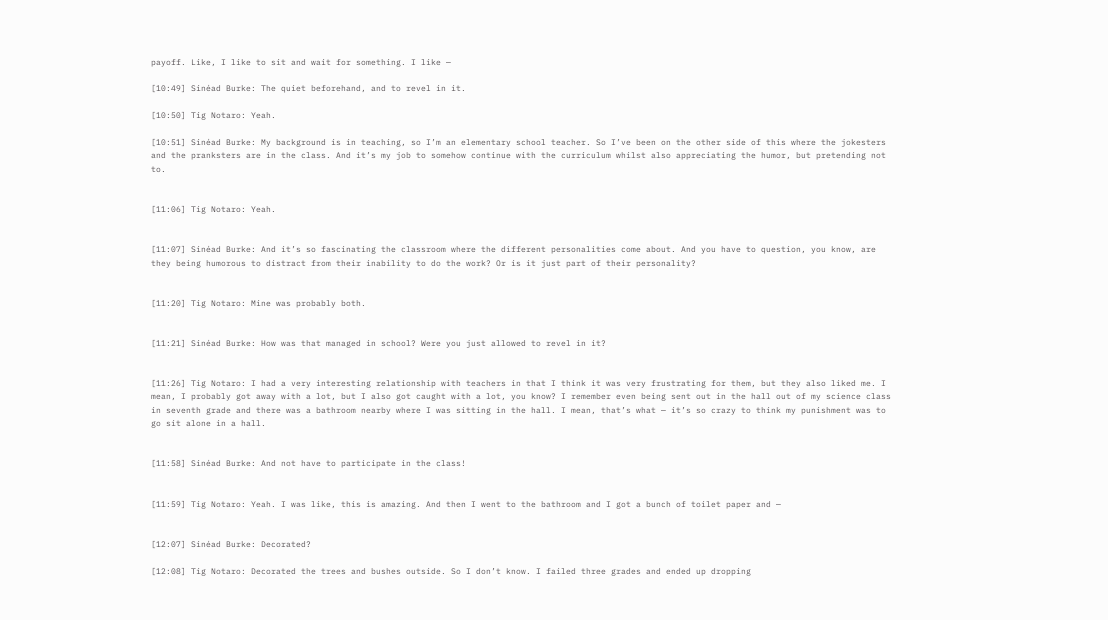payoff. Like, I like to sit and wait for something. I like —

[10:49] Sinéad Burke: The quiet beforehand, and to revel in it.

[10:50] Tig Notaro: Yeah.

[10:51] Sinéad Burke: My background is in teaching, so I’m an elementary school teacher. So I’ve been on the other side of this where the jokesters and the pranksters are in the class. And it’s my job to somehow continue with the curriculum whilst also appreciating the humor, but pretending not to.


[11:06] Tig Notaro: Yeah.


[11:07] Sinéad Burke: And it’s so fascinating the classroom where the different personalities come about. And you have to question, you know, are they being humorous to distract from their inability to do the work? Or is it just part of their personality?


[11:20] Tig Notaro: Mine was probably both.


[11:21] Sinéad Burke: How was that managed in school? Were you just allowed to revel in it?


[11:26] Tig Notaro: I had a very interesting relationship with teachers in that I think it was very frustrating for them, but they also liked me. I mean, I probably got away with a lot, but I also got caught with a lot, you know? I remember even being sent out in the hall out of my science class in seventh grade and there was a bathroom nearby where I was sitting in the hall. I mean, that’s what — it’s so crazy to think my punishment was to go sit alone in a hall.


[11:58] Sinéad Burke: And not have to participate in the class!


[11:59] Tig Notaro: Yeah. I was like, this is amazing. And then I went to the bathroom and I got a bunch of toilet paper and —


[12:07] Sinéad Burke: Decorated?

[12:08] Tig Notaro: Decorated the trees and bushes outside. So I don’t know. I failed three grades and ended up dropping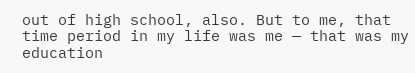out of high school, also. But to me, that time period in my life was me — that was my education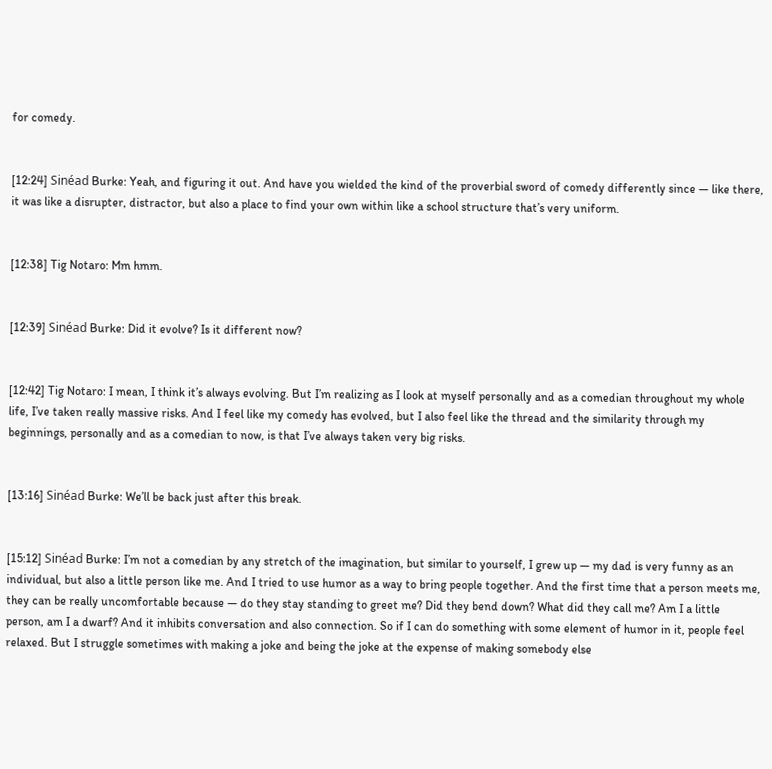for comedy.


[12:24] Sinéad Burke: Yeah, and figuring it out. And have you wielded the kind of the proverbial sword of comedy differently since — like there, it was like a disrupter, distractor, but also a place to find your own within like a school structure that’s very uniform.


[12:38] Tig Notaro: Mm hmm.


[12:39] Sinéad Burke: Did it evolve? Is it different now?


[12:42] Tig Notaro: I mean, I think it’s always evolving. But I’m realizing as I look at myself personally and as a comedian throughout my whole life, I’ve taken really massive risks. And I feel like my comedy has evolved, but I also feel like the thread and the similarity through my beginnings, personally and as a comedian to now, is that I’ve always taken very big risks.


[13:16] Sinéad Burke: We’ll be back just after this break.


[15:12] Sinéad Burke: I’m not a comedian by any stretch of the imagination, but similar to yourself, I grew up — my dad is very funny as an individual, but also a little person like me. And I tried to use humor as a way to bring people together. And the first time that a person meets me, they can be really uncomfortable because — do they stay standing to greet me? Did they bend down? What did they call me? Am I a little person, am I a dwarf? And it inhibits conversation and also connection. So if I can do something with some element of humor in it, people feel relaxed. But I struggle sometimes with making a joke and being the joke at the expense of making somebody else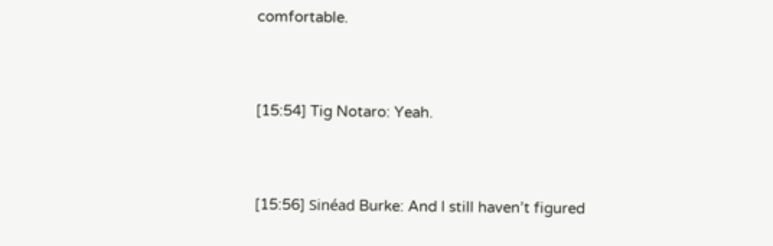comfortable.


[15:54] Tig Notaro: Yeah.


[15:56] Sinéad Burke: And I still haven’t figured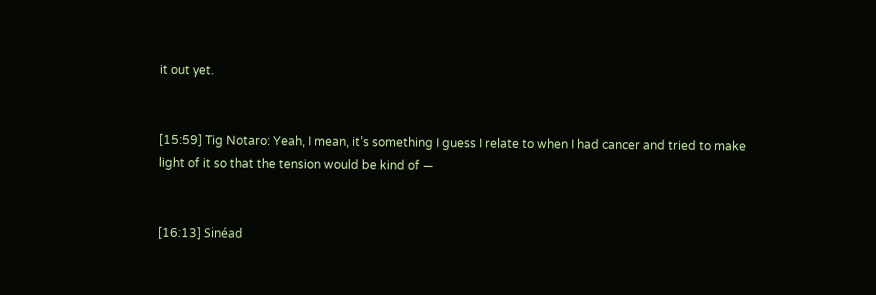it out yet.


[15:59] Tig Notaro: Yeah, I mean, it’s something I guess I relate to when I had cancer and tried to make light of it so that the tension would be kind of —


[16:13] Sinéad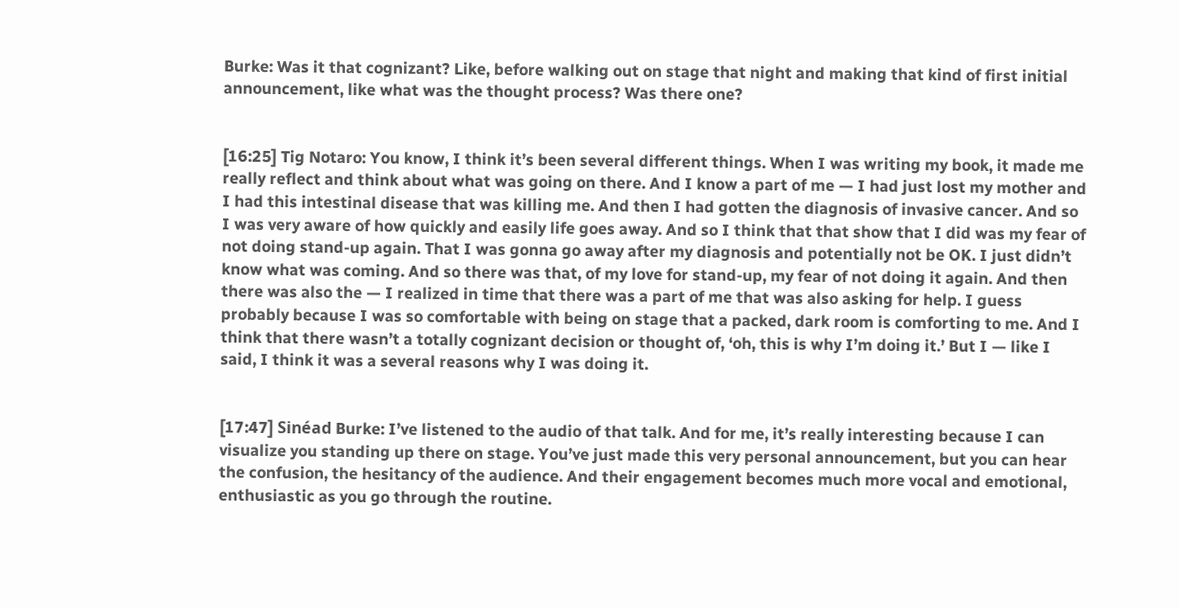Burke: Was it that cognizant? Like, before walking out on stage that night and making that kind of first initial announcement, like what was the thought process? Was there one?


[16:25] Tig Notaro: You know, I think it’s been several different things. When I was writing my book, it made me really reflect and think about what was going on there. And I know a part of me — I had just lost my mother and I had this intestinal disease that was killing me. And then I had gotten the diagnosis of invasive cancer. And so I was very aware of how quickly and easily life goes away. And so I think that that show that I did was my fear of not doing stand-up again. That I was gonna go away after my diagnosis and potentially not be OK. I just didn’t know what was coming. And so there was that, of my love for stand-up, my fear of not doing it again. And then there was also the — I realized in time that there was a part of me that was also asking for help. I guess probably because I was so comfortable with being on stage that a packed, dark room is comforting to me. And I think that there wasn’t a totally cognizant decision or thought of, ‘oh, this is why I’m doing it.’ But I — like I said, I think it was a several reasons why I was doing it.


[17:47] Sinéad Burke: I’ve listened to the audio of that talk. And for me, it’s really interesting because I can visualize you standing up there on stage. You’ve just made this very personal announcement, but you can hear the confusion, the hesitancy of the audience. And their engagement becomes much more vocal and emotional, enthusiastic as you go through the routine.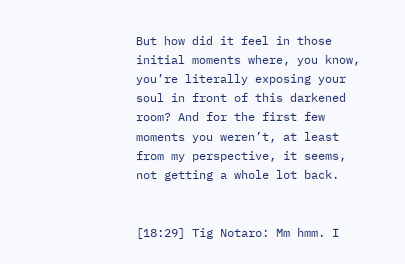But how did it feel in those initial moments where, you know, you’re literally exposing your soul in front of this darkened room? And for the first few moments you weren’t, at least from my perspective, it seems, not getting a whole lot back.


[18:29] Tig Notaro: Mm hmm. I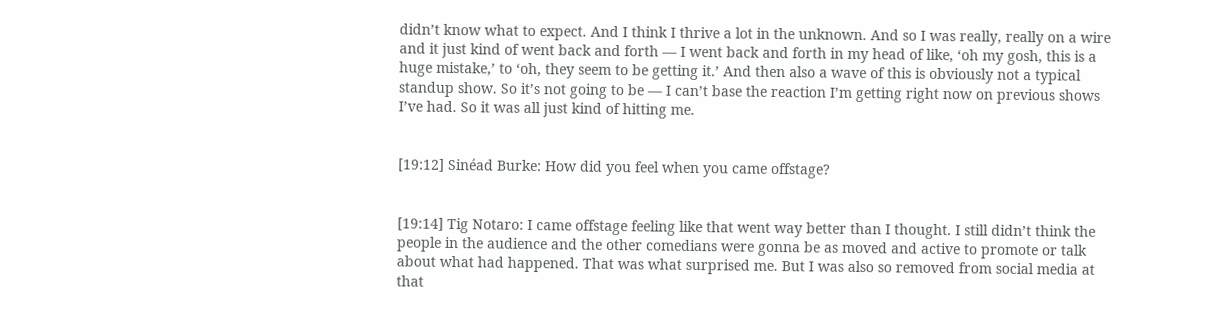didn’t know what to expect. And I think I thrive a lot in the unknown. And so I was really, really on a wire and it just kind of went back and forth — I went back and forth in my head of like, ‘oh my gosh, this is a huge mistake,’ to ‘oh, they seem to be getting it.’ And then also a wave of this is obviously not a typical standup show. So it’s not going to be — I can’t base the reaction I’m getting right now on previous shows I’ve had. So it was all just kind of hitting me.


[19:12] Sinéad Burke: How did you feel when you came offstage?


[19:14] Tig Notaro: I came offstage feeling like that went way better than I thought. I still didn’t think the people in the audience and the other comedians were gonna be as moved and active to promote or talk about what had happened. That was what surprised me. But I was also so removed from social media at that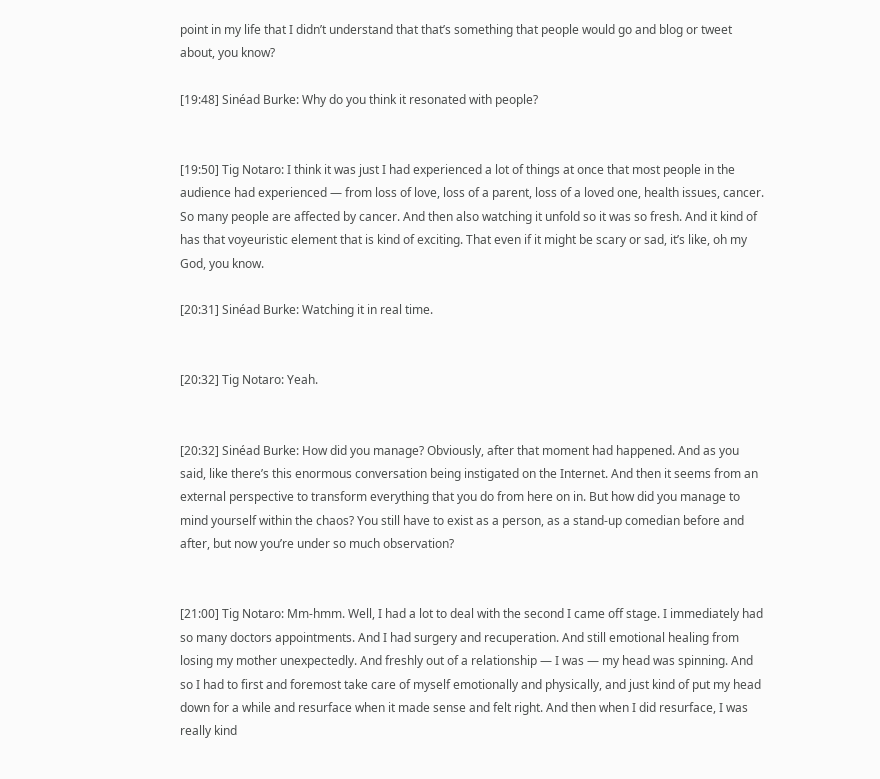point in my life that I didn’t understand that that’s something that people would go and blog or tweet about, you know?

[19:48] Sinéad Burke: Why do you think it resonated with people?


[19:50] Tig Notaro: I think it was just I had experienced a lot of things at once that most people in the audience had experienced — from loss of love, loss of a parent, loss of a loved one, health issues, cancer. So many people are affected by cancer. And then also watching it unfold so it was so fresh. And it kind of has that voyeuristic element that is kind of exciting. That even if it might be scary or sad, it’s like, oh my God, you know.

[20:31] Sinéad Burke: Watching it in real time.


[20:32] Tig Notaro: Yeah.


[20:32] Sinéad Burke: How did you manage? Obviously, after that moment had happened. And as you said, like there’s this enormous conversation being instigated on the Internet. And then it seems from an external perspective to transform everything that you do from here on in. But how did you manage to mind yourself within the chaos? You still have to exist as a person, as a stand-up comedian before and after, but now you’re under so much observation?


[21:00] Tig Notaro: Mm-hmm. Well, I had a lot to deal with the second I came off stage. I immediately had so many doctors appointments. And I had surgery and recuperation. And still emotional healing from losing my mother unexpectedly. And freshly out of a relationship — I was — my head was spinning. And so I had to first and foremost take care of myself emotionally and physically, and just kind of put my head down for a while and resurface when it made sense and felt right. And then when I did resurface, I was really kind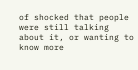of shocked that people were still talking about it, or wanting to know more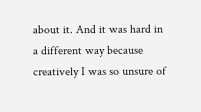about it. And it was hard in a different way because creatively I was so unsure of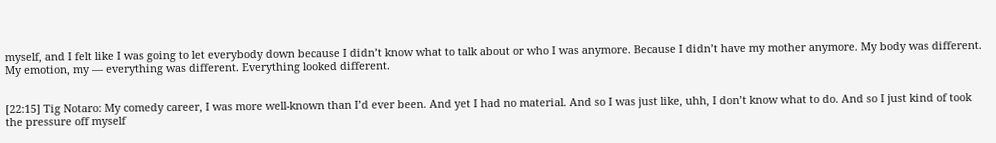myself, and I felt like I was going to let everybody down because I didn’t know what to talk about or who I was anymore. Because I didn’t have my mother anymore. My body was different. My emotion, my — everything was different. Everything looked different.


[22:15] Tig Notaro: My comedy career, I was more well-known than I’d ever been. And yet I had no material. And so I was just like, uhh, I don’t know what to do. And so I just kind of took the pressure off myself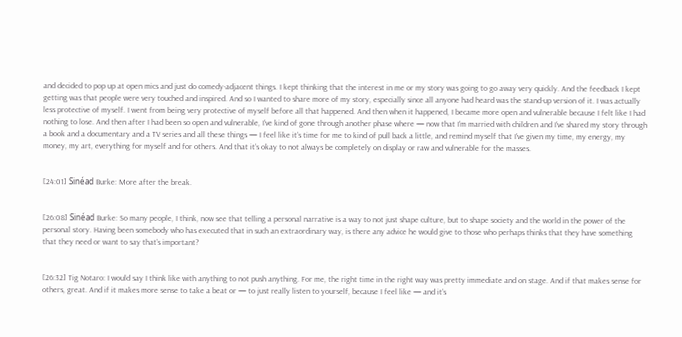and decided to pop up at open mics and just do comedy-adjacent things. I kept thinking that the interest in me or my story was going to go away very quickly. And the feedback I kept getting was that people were very touched and inspired. And so I wanted to share more of my story, especially since all anyone had heard was the stand-up version of it. I was actually less protective of myself. I went from being very protective of myself before all that happened. And then when it happened, I became more open and vulnerable because I felt like I had nothing to lose. And then after I had been so open and vulnerable, I’ve kind of gone through another phase where — now that I’m married with children and I’ve shared my story through a book and a documentary and a TV series and all these things — I feel like it’s time for me to kind of pull back a little, and remind myself that I’ve given my time, my energy, my money, my art, everything for myself and for others. And that it’s okay to not always be completely on display or raw and vulnerable for the masses.


[24:01] Sinéad Burke: More after the break.


[26:08] Sinéad Burke: So many people, I think, now see that telling a personal narrative is a way to not just shape culture, but to shape society and the world in the power of the personal story. Having been somebody who has executed that in such an extraordinary way, is there any advice he would give to those who perhaps thinks that they have something that they need or want to say that’s important?


[26:32] Tig Notaro: I would say I think like with anything to not push anything. For me, the right time in the right way was pretty immediate and on stage. And if that makes sense for others, great. And if it makes more sense to take a beat or — to just really listen to yourself, because I feel like — and it’s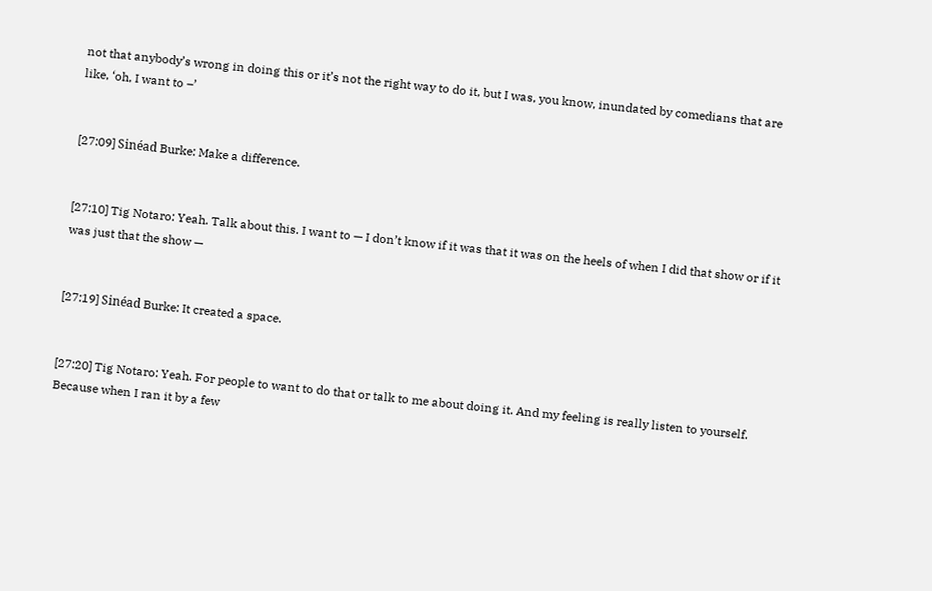not that anybody’s wrong in doing this or it’s not the right way to do it, but I was, you know, inundated by comedians that are like, ‘oh, I want to –’


[27:09] Sinéad Burke: Make a difference.


[27:10] Tig Notaro: Yeah. Talk about this. I want to — I don’t know if it was that it was on the heels of when I did that show or if it was just that the show —


[27:19] Sinéad Burke: It created a space.


[27:20] Tig Notaro: Yeah. For people to want to do that or talk to me about doing it. And my feeling is really listen to yourself. Because when I ran it by a few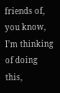friends of, you know, I’m thinking of doing this,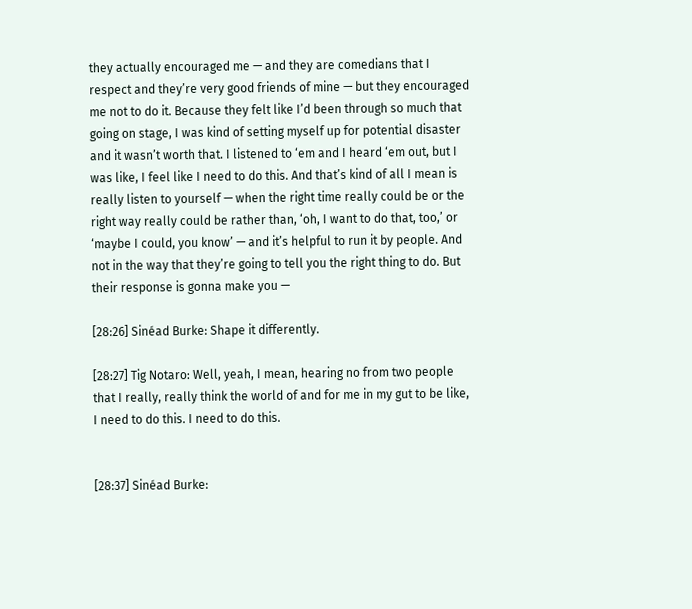they actually encouraged me — and they are comedians that I respect and they’re very good friends of mine — but they encouraged me not to do it. Because they felt like I’d been through so much that going on stage, I was kind of setting myself up for potential disaster and it wasn’t worth that. I listened to ‘em and I heard ‘em out, but I was like, I feel like I need to do this. And that’s kind of all I mean is really listen to yourself — when the right time really could be or the right way really could be rather than, ‘oh, I want to do that, too,’ or ‘maybe I could, you know’ — and it’s helpful to run it by people. And not in the way that they’re going to tell you the right thing to do. But their response is gonna make you —

[28:26] Sinéad Burke: Shape it differently.

[28:27] Tig Notaro: Well, yeah, I mean, hearing no from two people that I really, really think the world of and for me in my gut to be like, I need to do this. I need to do this.


[28:37] Sinéad Burke: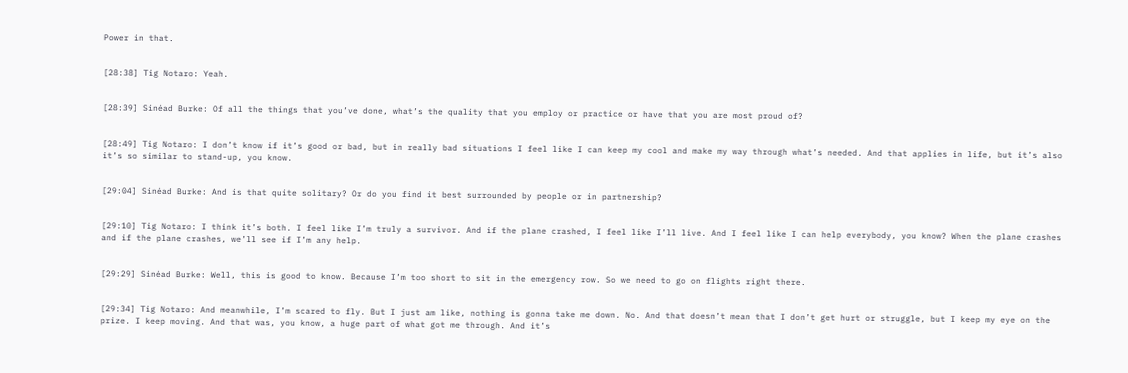Power in that.


[28:38] Tig Notaro: Yeah.


[28:39] Sinéad Burke: Of all the things that you’ve done, what’s the quality that you employ or practice or have that you are most proud of?


[28:49] Tig Notaro: I don’t know if it’s good or bad, but in really bad situations I feel like I can keep my cool and make my way through what’s needed. And that applies in life, but it’s also it’s so similar to stand-up, you know.


[29:04] Sinéad Burke: And is that quite solitary? Or do you find it best surrounded by people or in partnership?


[29:10] Tig Notaro: I think it’s both. I feel like I’m truly a survivor. And if the plane crashed, I feel like I’ll live. And I feel like I can help everybody, you know? When the plane crashes and if the plane crashes, we’ll see if I’m any help.


[29:29] Sinéad Burke: Well, this is good to know. Because I’m too short to sit in the emergency row. So we need to go on flights right there.


[29:34] Tig Notaro: And meanwhile, I’m scared to fly. But I just am like, nothing is gonna take me down. No. And that doesn’t mean that I don’t get hurt or struggle, but I keep my eye on the prize. I keep moving. And that was, you know, a huge part of what got me through. And it’s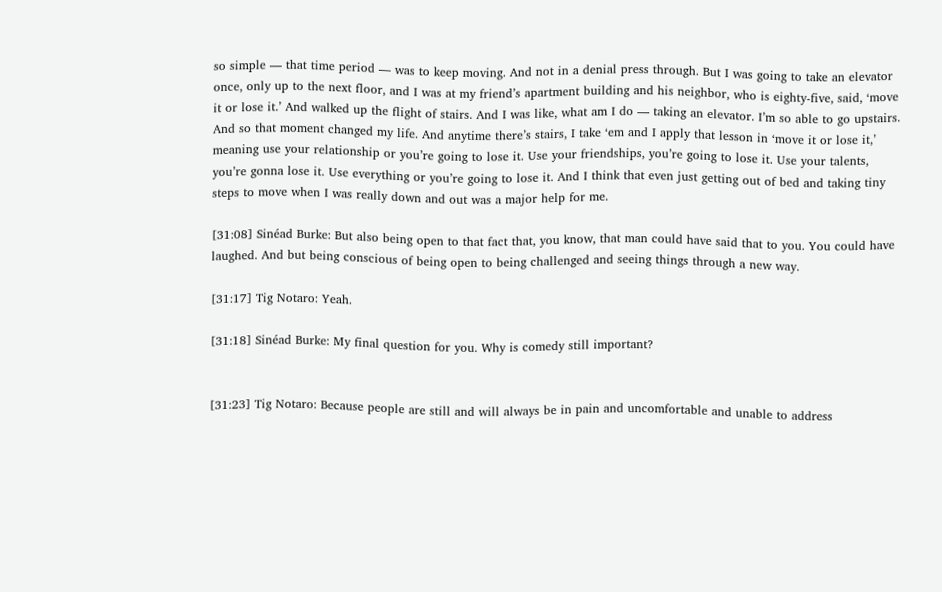so simple — that time period — was to keep moving. And not in a denial press through. But I was going to take an elevator once, only up to the next floor, and I was at my friend’s apartment building and his neighbor, who is eighty-five, said, ‘move it or lose it.’ And walked up the flight of stairs. And I was like, what am I do — taking an elevator. I’m so able to go upstairs. And so that moment changed my life. And anytime there’s stairs, I take ‘em and I apply that lesson in ‘move it or lose it,’ meaning use your relationship or you’re going to lose it. Use your friendships, you’re going to lose it. Use your talents, you’re gonna lose it. Use everything or you’re going to lose it. And I think that even just getting out of bed and taking tiny steps to move when I was really down and out was a major help for me.

[31:08] Sinéad Burke: But also being open to that fact that, you know, that man could have said that to you. You could have laughed. And but being conscious of being open to being challenged and seeing things through a new way.

[31:17] Tig Notaro: Yeah.

[31:18] Sinéad Burke: My final question for you. Why is comedy still important?


[31:23] Tig Notaro: Because people are still and will always be in pain and uncomfortable and unable to address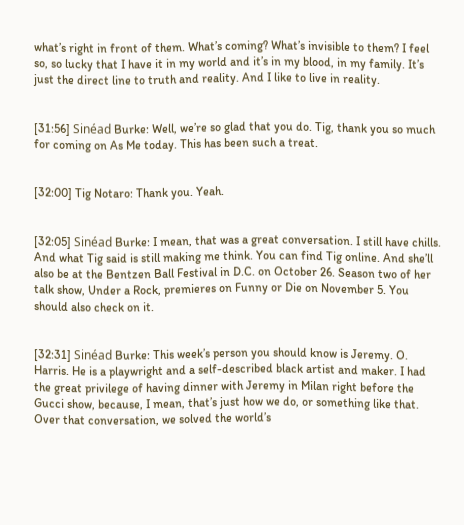what’s right in front of them. What’s coming? What’s invisible to them? I feel so, so lucky that I have it in my world and it’s in my blood, in my family. It’s just the direct line to truth and reality. And I like to live in reality.


[31:56] Sinéad Burke: Well, we’re so glad that you do. Tig, thank you so much for coming on As Me today. This has been such a treat.


[32:00] Tig Notaro: Thank you. Yeah.


[32:05] Sinéad Burke: I mean, that was a great conversation. I still have chills. And what Tig said is still making me think. You can find Tig online. And she’ll also be at the Bentzen Ball Festival in D.C. on October 26. Season two of her talk show, Under a Rock, premieres on Funny or Die on November 5. You should also check on it.


[32:31] Sinéad Burke: This week’s person you should know is Jeremy. O. Harris. He is a playwright and a self-described black artist and maker. I had the great privilege of having dinner with Jeremy in Milan right before the Gucci show, because, I mean, that’s just how we do, or something like that. Over that conversation, we solved the world’s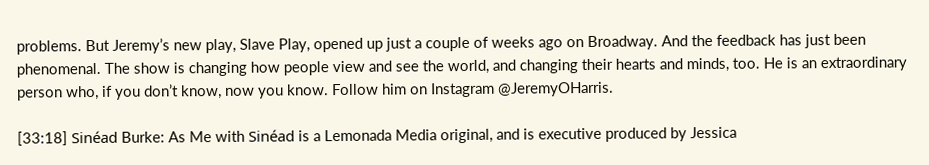problems. But Jeremy’s new play, Slave Play, opened up just a couple of weeks ago on Broadway. And the feedback has just been phenomenal. The show is changing how people view and see the world, and changing their hearts and minds, too. He is an extraordinary person who, if you don’t know, now you know. Follow him on Instagram @JeremyOHarris.

[33:18] Sinéad Burke: As Me with Sinéad is a Lemonada Media original, and is executive produced by Jessica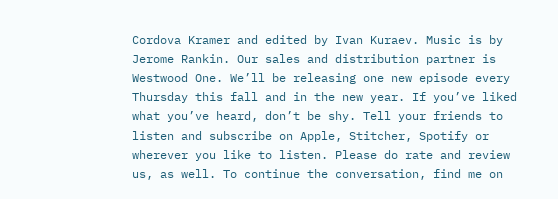Cordova Kramer and edited by Ivan Kuraev. Music is by Jerome Rankin. Our sales and distribution partner is Westwood One. We’ll be releasing one new episode every Thursday this fall and in the new year. If you’ve liked what you’ve heard, don’t be shy. Tell your friends to listen and subscribe on Apple, Stitcher, Spotify or wherever you like to listen. Please do rate and review us, as well. To continue the conversation, find me on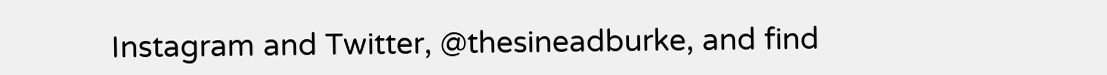Instagram and Twitter, @thesineadburke, and find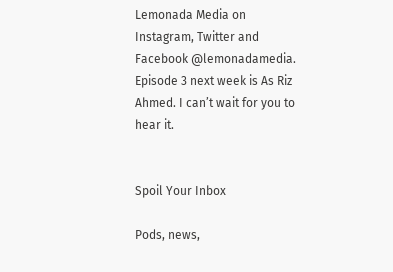Lemonada Media on Instagram, Twitter and Facebook @lemonadamedia. Episode 3 next week is As Riz Ahmed. I can’t wait for you to hear it.


Spoil Your Inbox

Pods, news,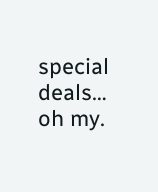special deals… oh my.